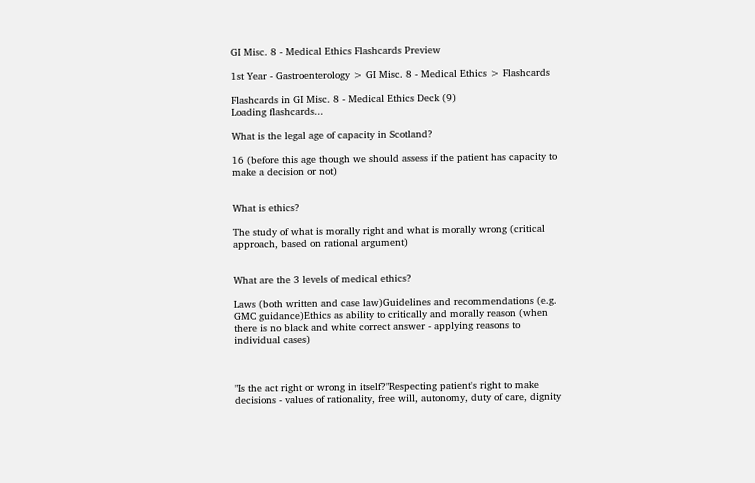GI Misc. 8 - Medical Ethics Flashcards Preview

1st Year - Gastroenterology > GI Misc. 8 - Medical Ethics > Flashcards

Flashcards in GI Misc. 8 - Medical Ethics Deck (9)
Loading flashcards...

What is the legal age of capacity in Scotland?

16 (before this age though we should assess if the patient has capacity to make a decision or not)


What is ethics?

The study of what is morally right and what is morally wrong (critical approach, based on rational argument)


What are the 3 levels of medical ethics?

Laws (both written and case law)Guidelines and recommendations (e.g. GMC guidance)Ethics as ability to critically and morally reason (when there is no black and white correct answer - applying reasons to individual cases)



"Is the act right or wrong in itself?"Respecting patient's right to make decisions - values of rationality, free will, autonomy, duty of care, dignity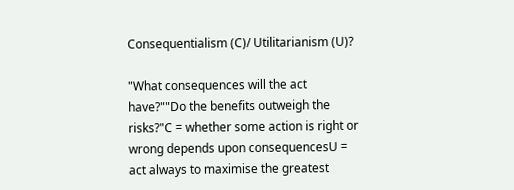Consequentialism (C)/ Utilitarianism (U)?

"What consequences will the act have?""Do the benefits outweigh the risks?"C = whether some action is right or wrong depends upon consequencesU = act always to maximise the greatest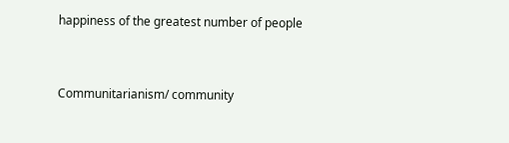happiness of the greatest number of people


Communitarianism/ community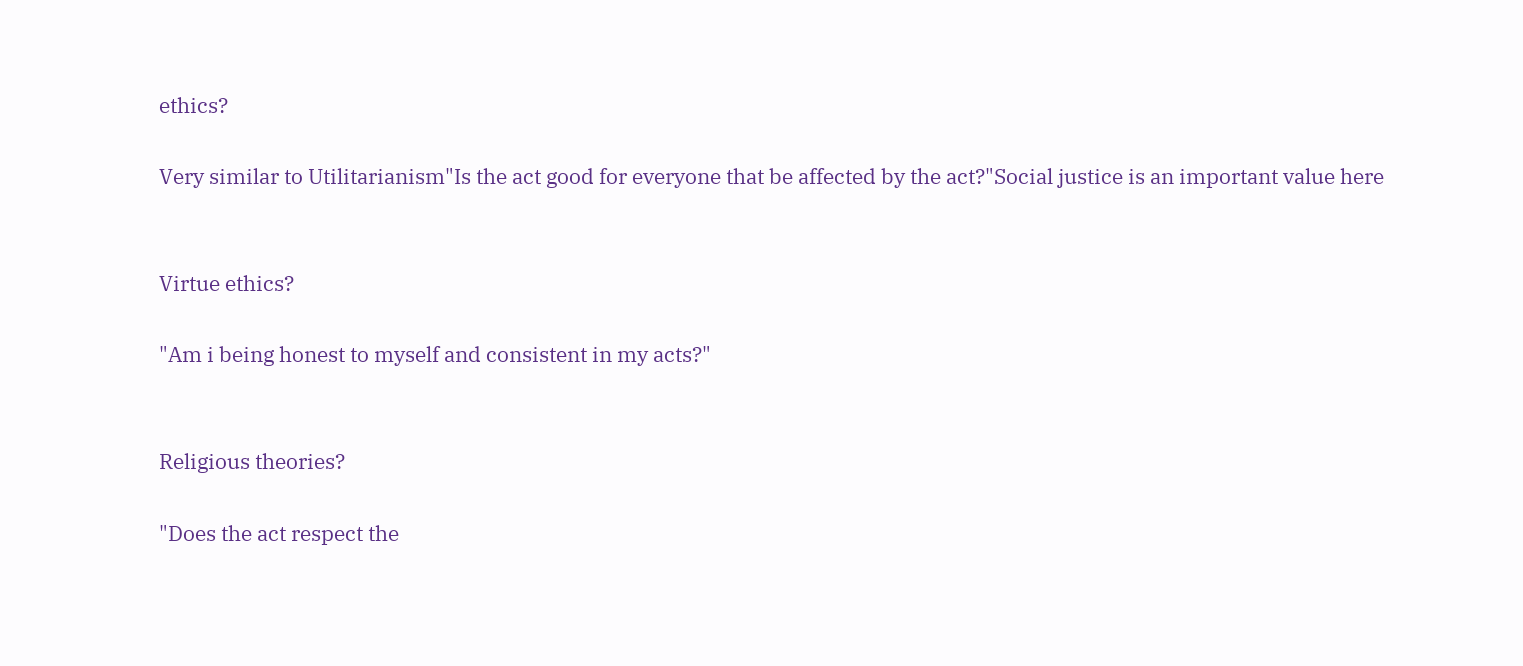ethics?

Very similar to Utilitarianism"Is the act good for everyone that be affected by the act?"Social justice is an important value here


Virtue ethics?

"Am i being honest to myself and consistent in my acts?"


Religious theories?

"Does the act respect the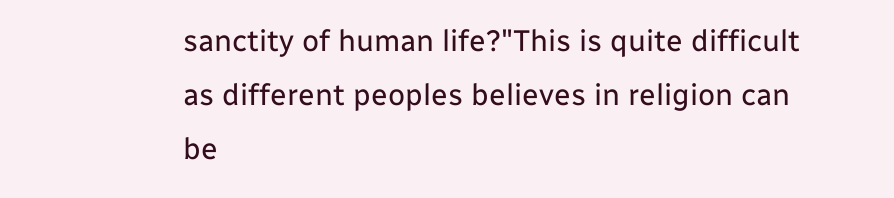sanctity of human life?"This is quite difficult as different peoples believes in religion can be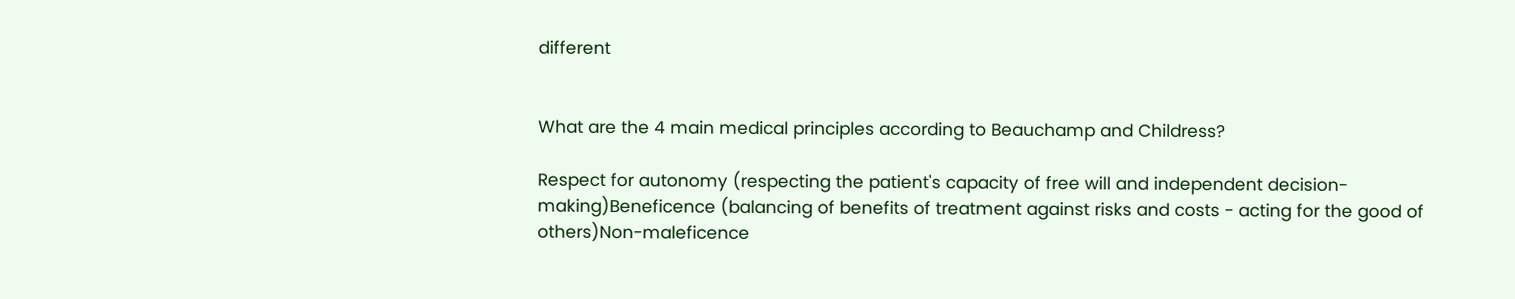different


What are the 4 main medical principles according to Beauchamp and Childress?

Respect for autonomy (respecting the patient's capacity of free will and independent decision-making)Beneficence (balancing of benefits of treatment against risks and costs - acting for the good of others)Non-maleficence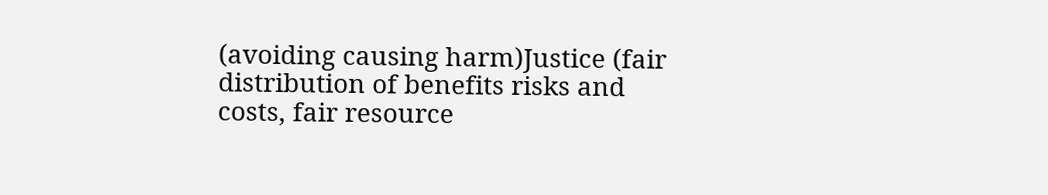(avoiding causing harm)Justice (fair distribution of benefits risks and costs, fair resource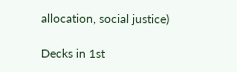allocation, social justice)

Decks in 1st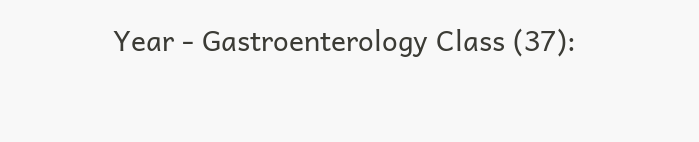Year - Gastroenterology Class (37):